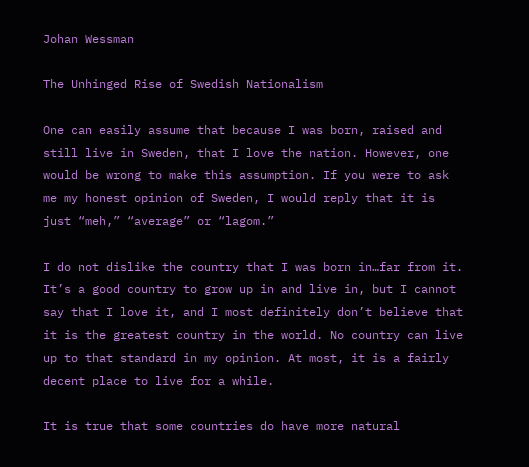Johan Wessman

The Unhinged Rise of Swedish Nationalism

One can easily assume that because I was born, raised and still live in Sweden, that I love the nation. However, one would be wrong to make this assumption. If you were to ask me my honest opinion of Sweden, I would reply that it is just “meh,” “average” or “lagom.”

I do not dislike the country that I was born in…far from it. It’s a good country to grow up in and live in, but I cannot say that I love it, and I most definitely don’t believe that it is the greatest country in the world. No country can live up to that standard in my opinion. At most, it is a fairly decent place to live for a while.

It is true that some countries do have more natural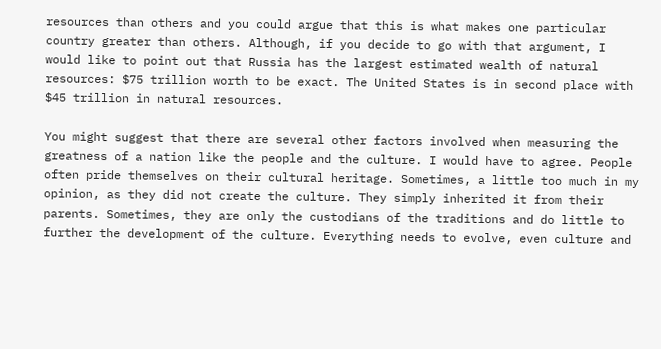resources than others and you could argue that this is what makes one particular country greater than others. Although, if you decide to go with that argument, I would like to point out that Russia has the largest estimated wealth of natural resources: $75 trillion worth to be exact. The United States is in second place with $45 trillion in natural resources.

You might suggest that there are several other factors involved when measuring the greatness of a nation like the people and the culture. I would have to agree. People often pride themselves on their cultural heritage. Sometimes, a little too much in my opinion, as they did not create the culture. They simply inherited it from their parents. Sometimes, they are only the custodians of the traditions and do little to further the development of the culture. Everything needs to evolve, even culture and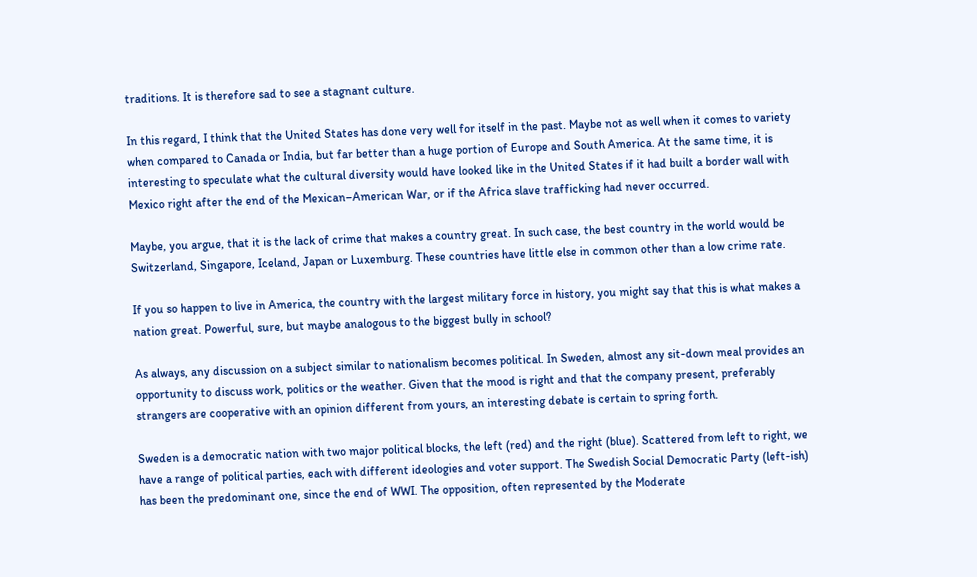traditions. It is therefore sad to see a stagnant culture.

In this regard, I think that the United States has done very well for itself in the past. Maybe not as well when it comes to variety when compared to Canada or India, but far better than a huge portion of Europe and South America. At the same time, it is interesting to speculate what the cultural diversity would have looked like in the United States if it had built a border wall with Mexico right after the end of the Mexican–American War, or if the Africa slave trafficking had never occurred.

Maybe, you argue, that it is the lack of crime that makes a country great. In such case, the best country in the world would be Switzerland, Singapore, Iceland, Japan or Luxemburg. These countries have little else in common other than a low crime rate.

If you so happen to live in America, the country with the largest military force in history, you might say that this is what makes a nation great. Powerful, sure, but maybe analogous to the biggest bully in school?

As always, any discussion on a subject similar to nationalism becomes political. In Sweden, almost any sit-down meal provides an opportunity to discuss work, politics or the weather. Given that the mood is right and that the company present, preferably strangers are cooperative with an opinion different from yours, an interesting debate is certain to spring forth.

Sweden is a democratic nation with two major political blocks, the left (red) and the right (blue). Scattered from left to right, we have a range of political parties, each with different ideologies and voter support. The Swedish Social Democratic Party (left-ish) has been the predominant one, since the end of WWI. The opposition, often represented by the Moderate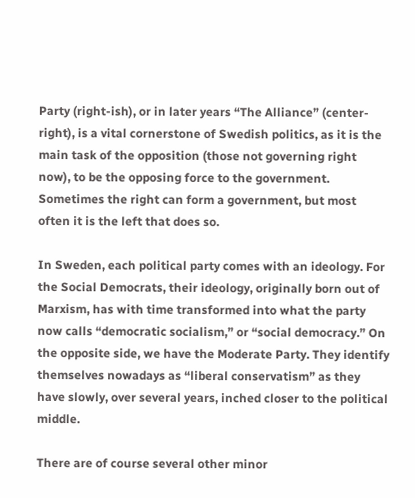Party (right-ish), or in later years “The Alliance” (center-right), is a vital cornerstone of Swedish politics, as it is the main task of the opposition (those not governing right now), to be the opposing force to the government. Sometimes the right can form a government, but most often it is the left that does so.

In Sweden, each political party comes with an ideology. For the Social Democrats, their ideology, originally born out of Marxism, has with time transformed into what the party now calls “democratic socialism,” or “social democracy.” On the opposite side, we have the Moderate Party. They identify themselves nowadays as “liberal conservatism” as they have slowly, over several years, inched closer to the political middle.

There are of course several other minor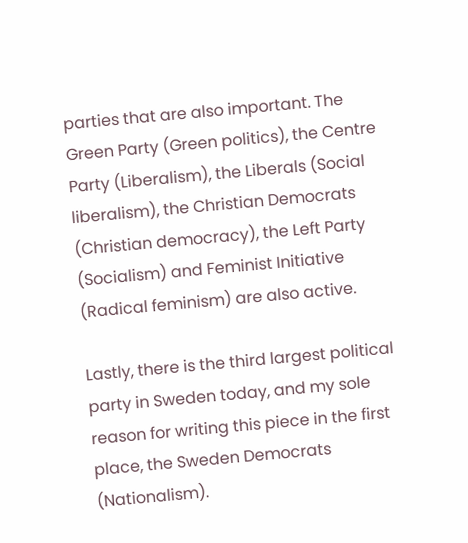parties that are also important. The Green Party (Green politics), the Centre Party (Liberalism), the Liberals (Social liberalism), the Christian Democrats (Christian democracy), the Left Party (Socialism) and Feminist Initiative (Radical feminism) are also active.

Lastly, there is the third largest political party in Sweden today, and my sole reason for writing this piece in the first place, the Sweden Democrats (Nationalism).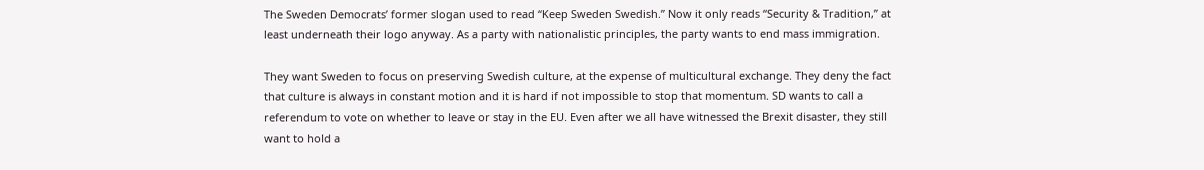The Sweden Democrats’ former slogan used to read “Keep Sweden Swedish.” Now it only reads “Security & Tradition,” at least underneath their logo anyway. As a party with nationalistic principles, the party wants to end mass immigration.

They want Sweden to focus on preserving Swedish culture, at the expense of multicultural exchange. They deny the fact that culture is always in constant motion and it is hard if not impossible to stop that momentum. SD wants to call a referendum to vote on whether to leave or stay in the EU. Even after we all have witnessed the Brexit disaster, they still want to hold a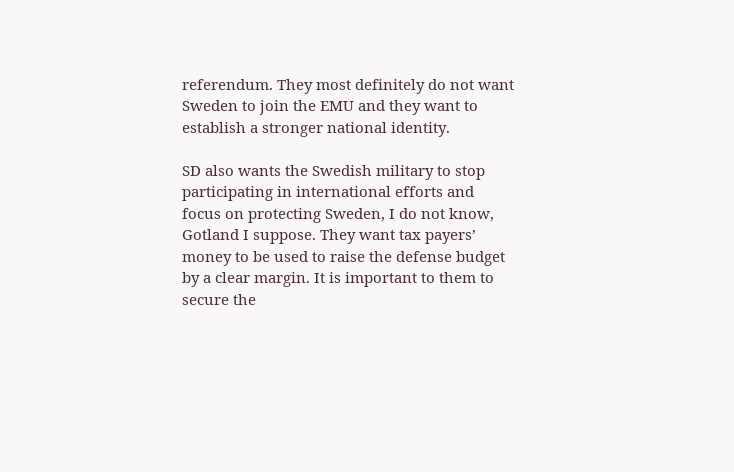referendum. They most definitely do not want Sweden to join the EMU and they want to establish a stronger national identity.

SD also wants the Swedish military to stop participating in international efforts and focus on protecting Sweden, I do not know, Gotland I suppose. They want tax payers’ money to be used to raise the defense budget by a clear margin. It is important to them to secure the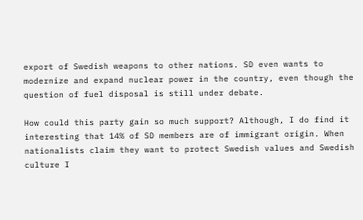export of Swedish weapons to other nations. SD even wants to modernize and expand nuclear power in the country, even though the question of fuel disposal is still under debate.

How could this party gain so much support? Although, I do find it interesting that 14% of SD members are of immigrant origin. When nationalists claim they want to protect Swedish values and Swedish culture I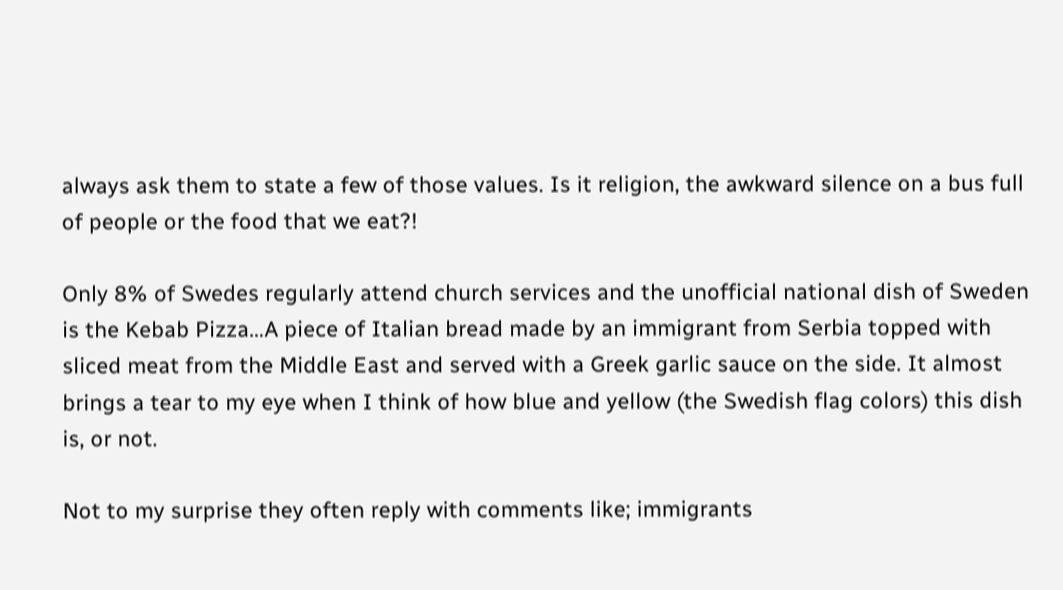always ask them to state a few of those values. Is it religion, the awkward silence on a bus full of people or the food that we eat?!

Only 8% of Swedes regularly attend church services and the unofficial national dish of Sweden is the Kebab Pizza…A piece of Italian bread made by an immigrant from Serbia topped with sliced meat from the Middle East and served with a Greek garlic sauce on the side. It almost brings a tear to my eye when I think of how blue and yellow (the Swedish flag colors) this dish is, or not.

Not to my surprise they often reply with comments like; immigrants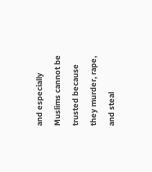and especially Muslims cannot be trusted because they murder, rape, and steal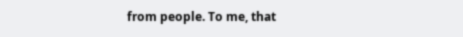from people. To me, that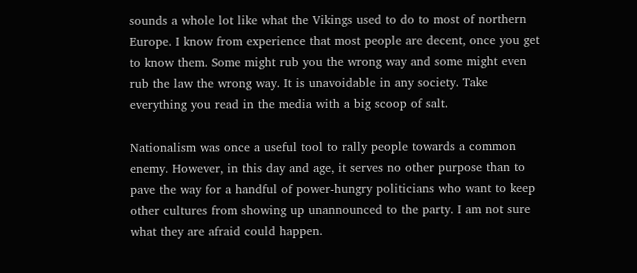sounds a whole lot like what the Vikings used to do to most of northern Europe. I know from experience that most people are decent, once you get to know them. Some might rub you the wrong way and some might even rub the law the wrong way. It is unavoidable in any society. Take everything you read in the media with a big scoop of salt.

Nationalism was once a useful tool to rally people towards a common enemy. However, in this day and age, it serves no other purpose than to pave the way for a handful of power-hungry politicians who want to keep other cultures from showing up unannounced to the party. I am not sure what they are afraid could happen.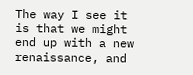The way I see it is that we might end up with a new renaissance, and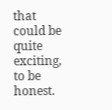that could be quite exciting, to be honest.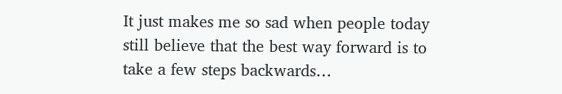It just makes me so sad when people today still believe that the best way forward is to take a few steps backwards…